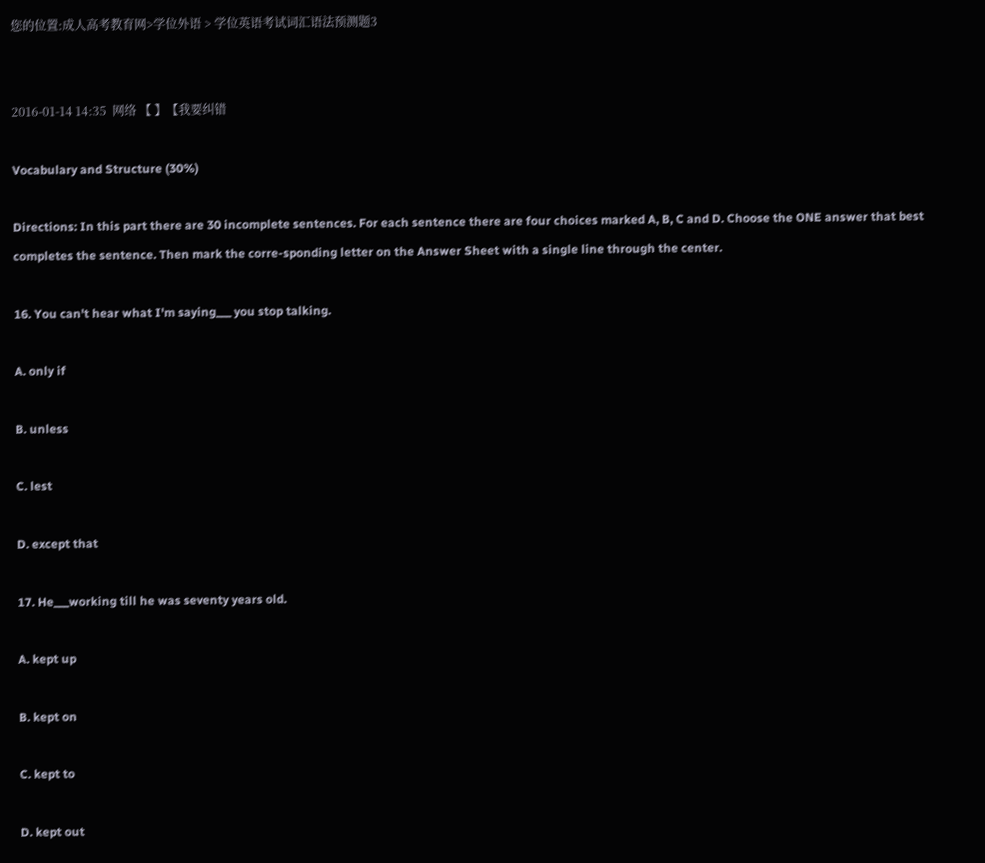您的位置:成人高考教育网>学位外语 > 学位英语考试词汇语法预测题3


2016-01-14 14:35  网络 【 】【我要纠错

Vocabulary and Structure (30%)

Directions: In this part there are 30 incomplete sentences. For each sentence there are four choices marked A, B, C and D. Choose the ONE answer that best completes the sentence. Then mark the corre-sponding letter on the Answer Sheet with a single line through the center.

16. You can't hear what I'm saying___ you stop talking.

A. only if

B. unless

C. lest

D. except that

17. He___working till he was seventy years old.

A. kept up

B. kept on

C. kept to

D. kept out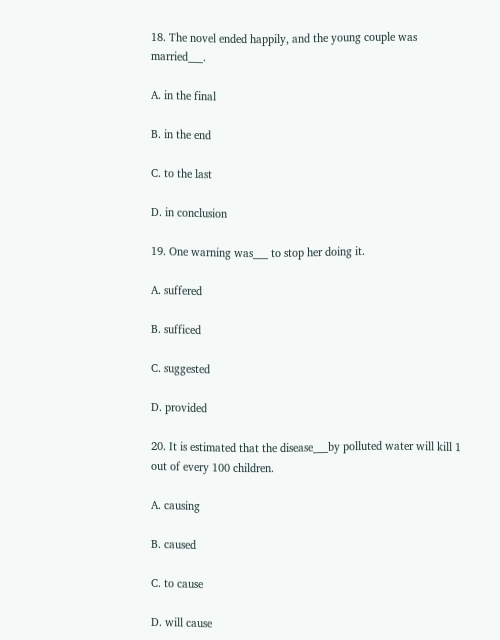18. The novel ended happily, and the young couple was married___.

A. in the final

B. in the end

C. to the last

D. in conclusion

19. One warning was___ to stop her doing it.

A. suffered

B. sufficed

C. suggested

D. provided

20. It is estimated that the disease___by polluted water will kill 1 out of every 100 children.

A. causing

B. caused

C. to cause

D. will cause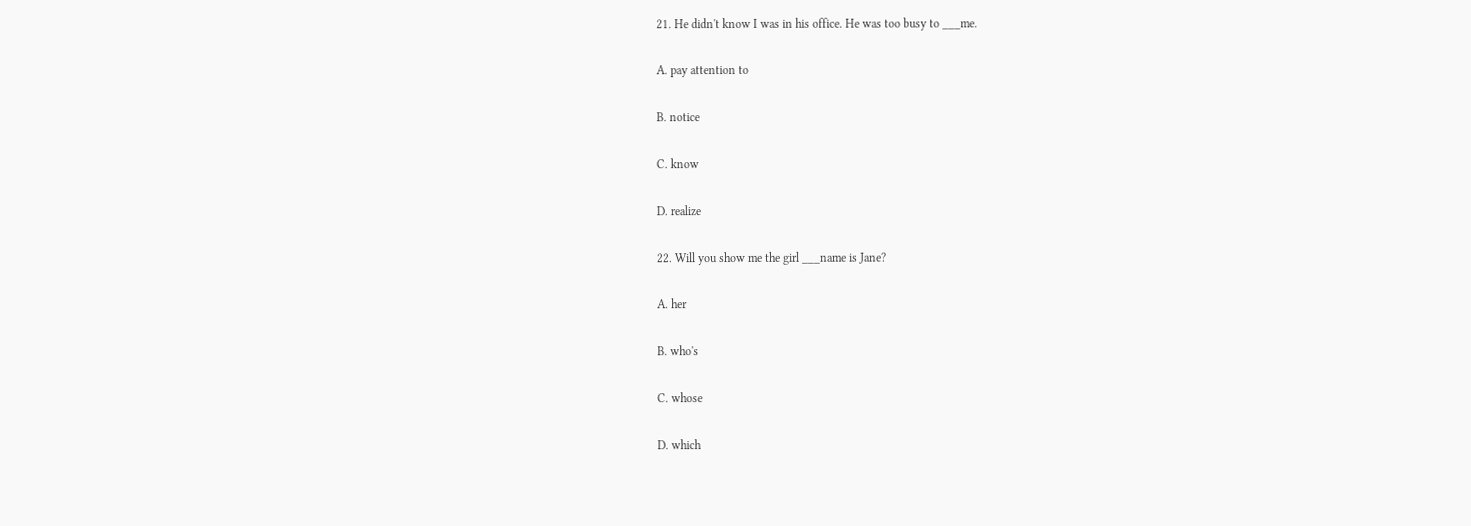21. He didn't know I was in his office. He was too busy to ___me.

A. pay attention to

B. notice

C. know

D. realize

22. Will you show me the girl ___name is Jane?

A. her

B. who's

C. whose

D. which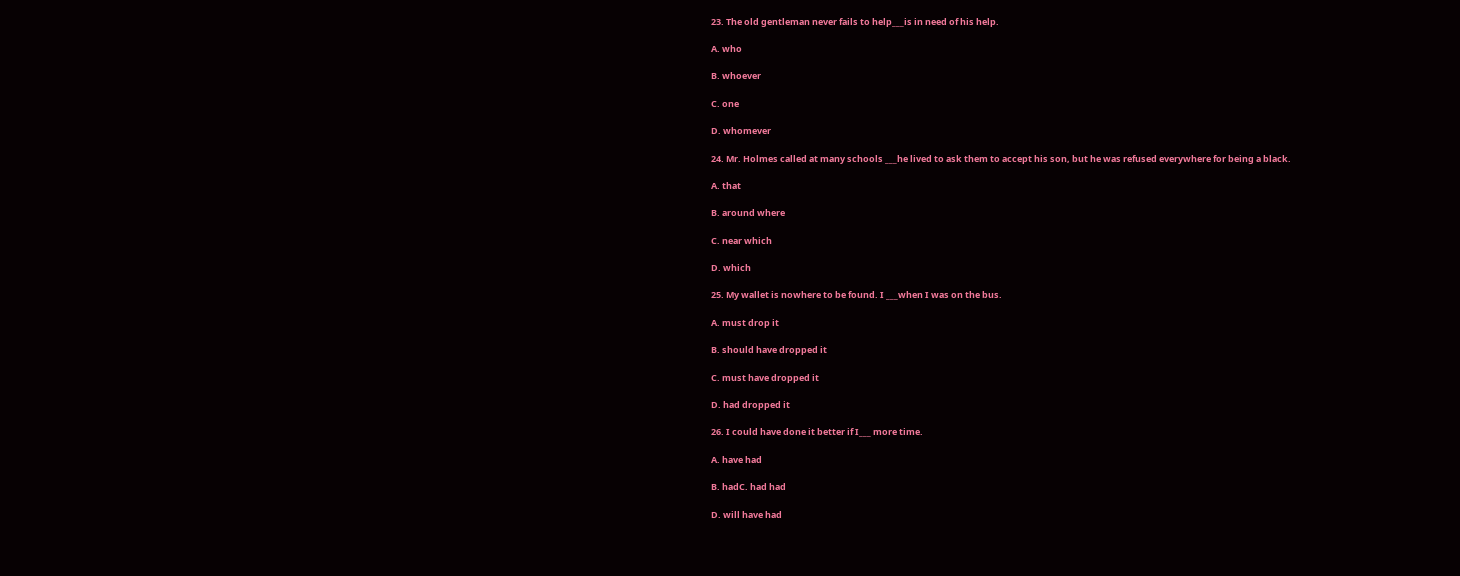23. The old gentleman never fails to help___is in need of his help.

A. who

B. whoever

C. one

D. whomever

24. Mr. Holmes called at many schools ___he lived to ask them to accept his son, but he was refused everywhere for being a black.

A. that

B. around where

C. near which

D. which

25. My wallet is nowhere to be found. I ___when I was on the bus.

A. must drop it

B. should have dropped it

C. must have dropped it

D. had dropped it

26. I could have done it better if I___ more time.

A. have had

B. hadC. had had

D. will have had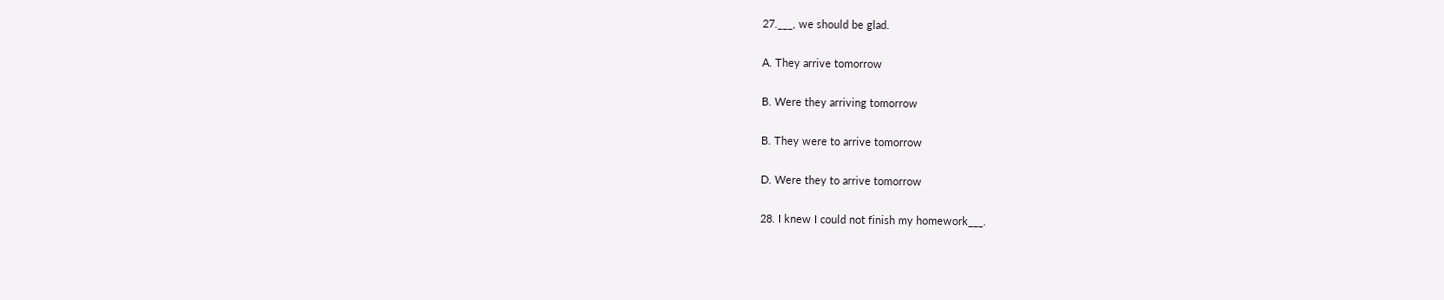27.___, we should be glad.

A. They arrive tomorrow

B. Were they arriving tomorrow

B. They were to arrive tomorrow

D. Were they to arrive tomorrow

28. I knew I could not finish my homework___.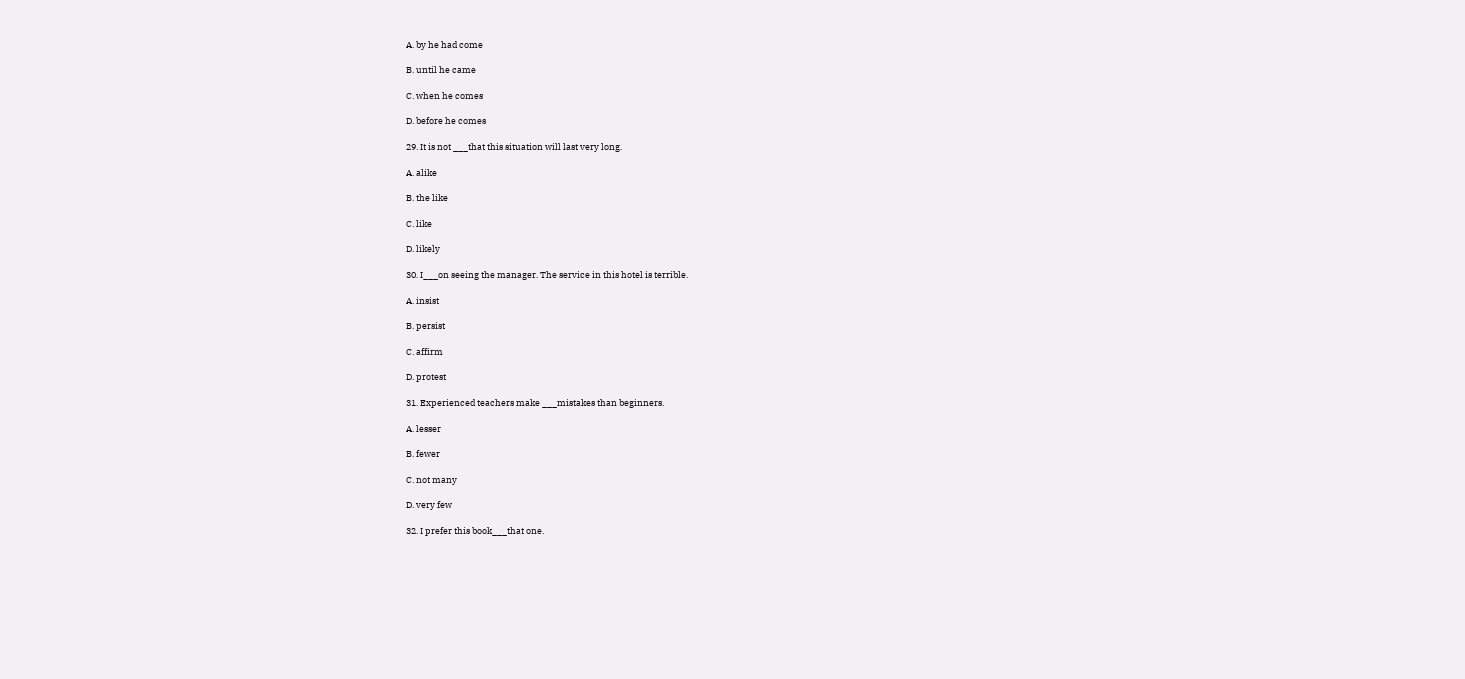A. by he had come

B. until he came

C. when he comes

D. before he comes

29. It is not ___that this situation will last very long.

A. alike

B. the like

C. like

D. likely

30. I___on seeing the manager. The service in this hotel is terrible.

A. insist

B. persist

C. affirm

D. protest

31. Experienced teachers make ___mistakes than beginners.

A. lesser

B. fewer

C. not many

D. very few

32. I prefer this book___that one.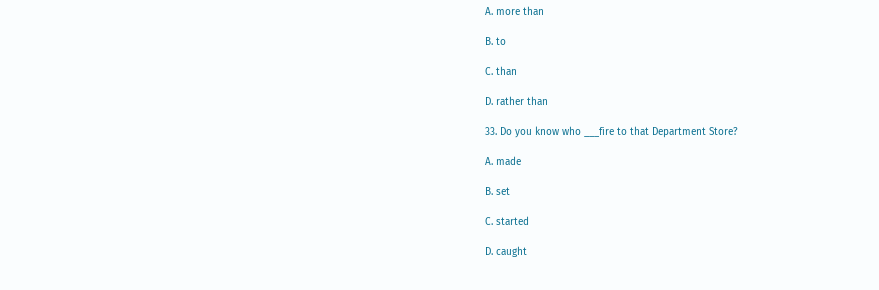A. more than

B. to

C. than

D. rather than

33. Do you know who ___fire to that Department Store?

A. made

B. set

C. started

D. caught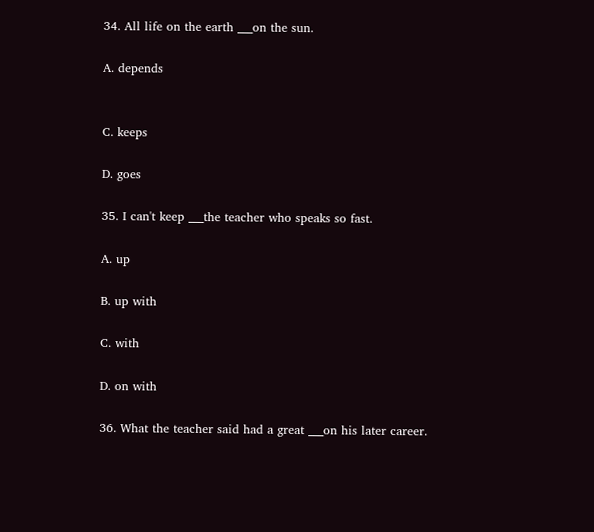34. All life on the earth ___on the sun.

A. depends


C. keeps

D. goes

35. I can't keep ___the teacher who speaks so fast.

A. up

B. up with

C. with

D. on with

36. What the teacher said had a great ___on his later career.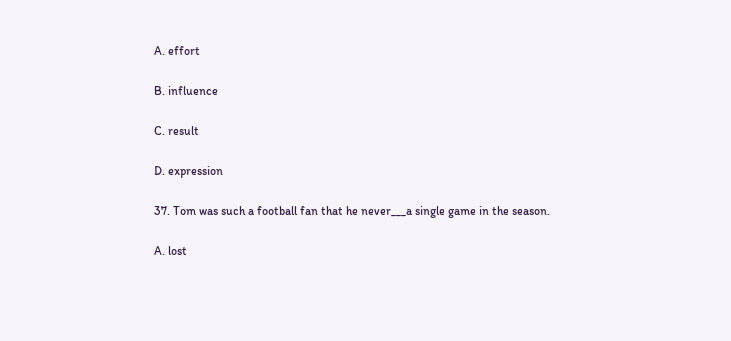A. effort

B. influence

C. result

D. expression

37. Tom was such a football fan that he never___a single game in the season.

A. lost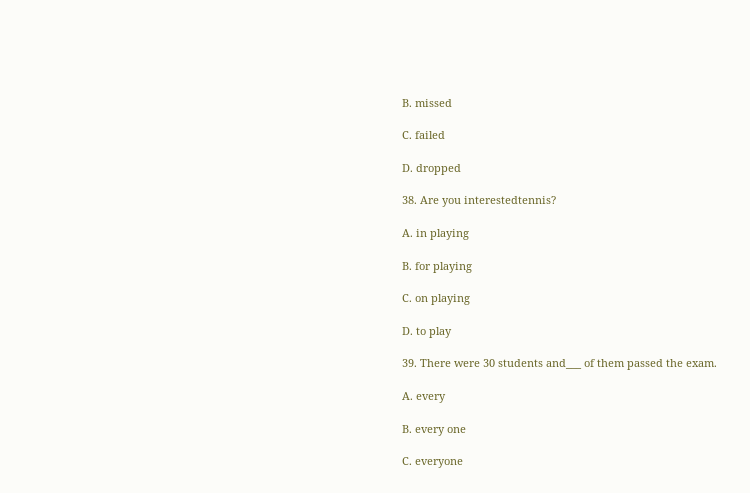B. missed

C. failed

D. dropped

38. Are you interestedtennis?

A. in playing

B. for playing

C. on playing

D. to play

39. There were 30 students and___ of them passed the exam.

A. every

B. every one

C. everyone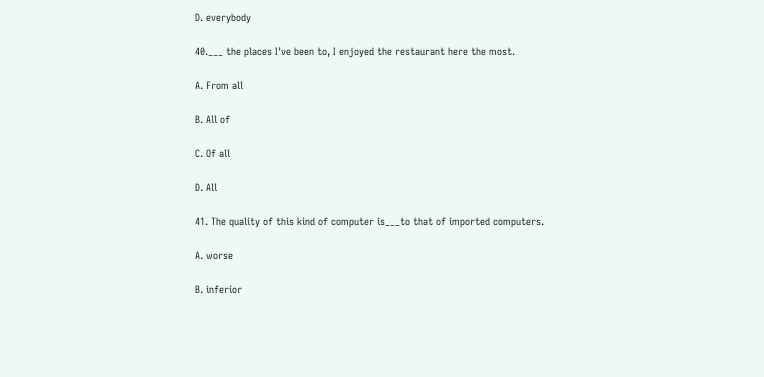D. everybody

40.___ the places I've been to, I enjoyed the restaurant here the most.

A. From all

B. All of

C. Of all

D. All

41. The quality of this kind of computer is___to that of imported computers.

A. worse

B. inferior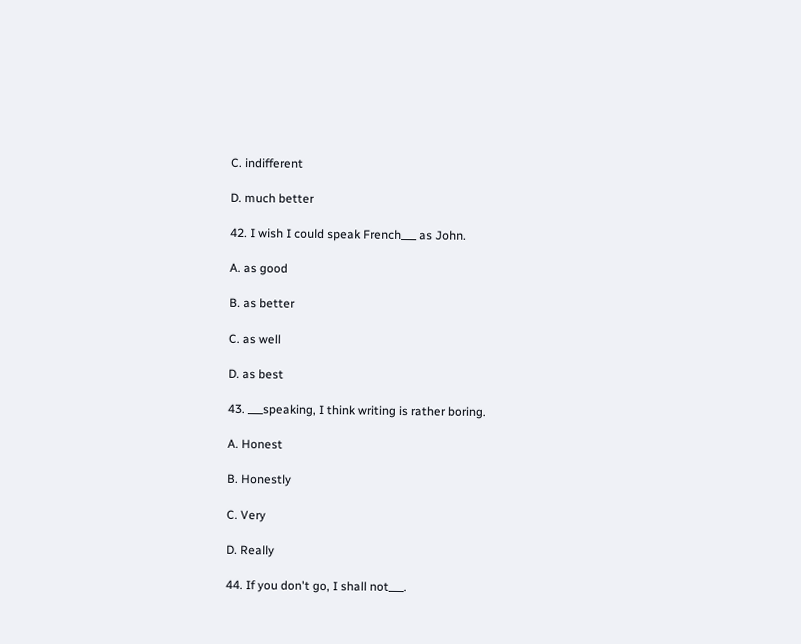C. indifferent

D. much better

42. I wish I could speak French___ as John.

A. as good

B. as better

C. as well

D. as best

43. ___speaking, I think writing is rather boring.

A. Honest

B. Honestly

C. Very

D. Really

44. If you don't go, I shall not___.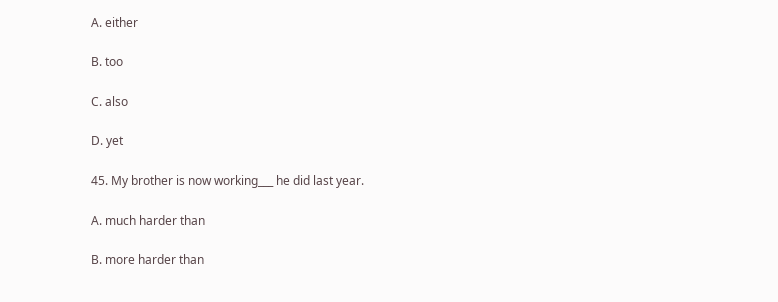A. either

B. too

C. also

D. yet

45. My brother is now working___ he did last year.

A. much harder than

B. more harder than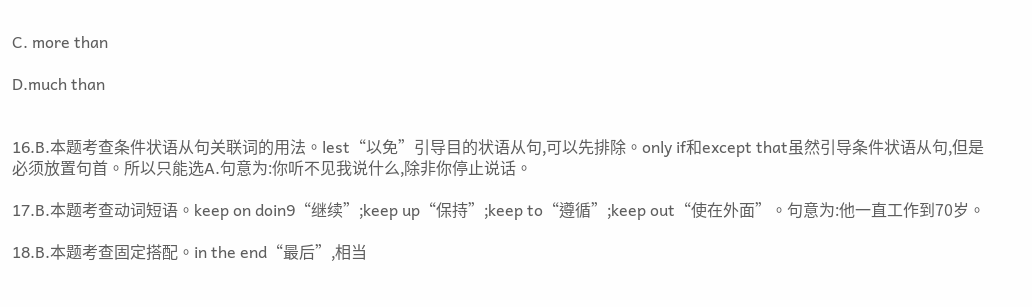C. more than

D.much than


16.B.本题考查条件状语从句关联词的用法。lest“以免”引导目的状语从句,可以先排除。only if和except that虽然引导条件状语从句,但是必须放置句首。所以只能选A.句意为:你听不见我说什么,除非你停止说话。

17.B.本题考查动词短语。keep on doin9“继续”;keep up“保持”;keep to“遵循”;keep out“使在外面”。句意为:他一直工作到70岁。

18.B.本题考查固定搭配。in the end“最后”,相当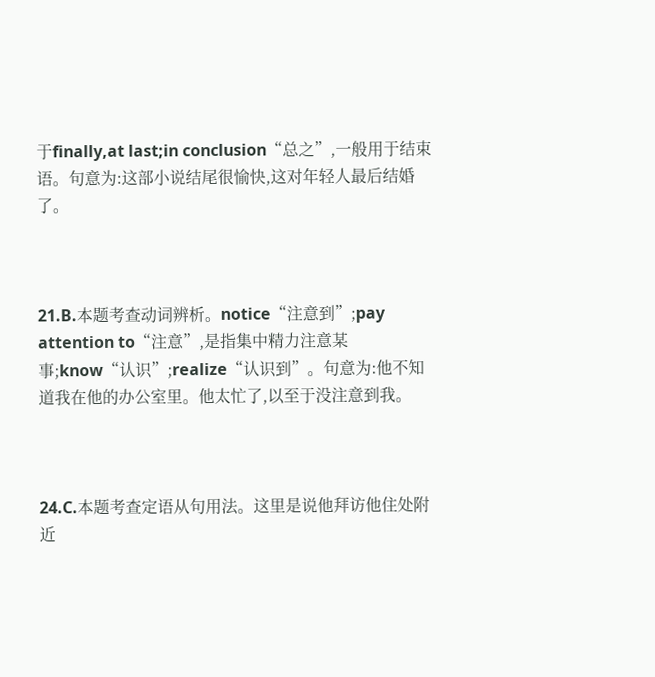于finally,at last;in conclusion“总之”,一般用于结束语。句意为:这部小说结尾很愉快,这对年轻人最后结婚了。



21.B.本题考查动词辨析。notice“注意到”;pay attention to“注意”,是指集中精力注意某事;know“认识”;realize“认识到”。句意为:他不知道我在他的办公室里。他太忙了,以至于没注意到我。



24.C.本题考查定语从句用法。这里是说他拜访他住处附近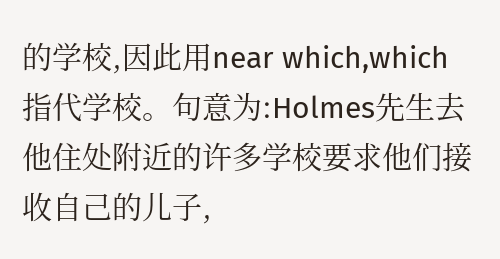的学校,因此用near which,which指代学校。句意为:Holmes先生去他住处附近的许多学校要求他们接收自己的儿子,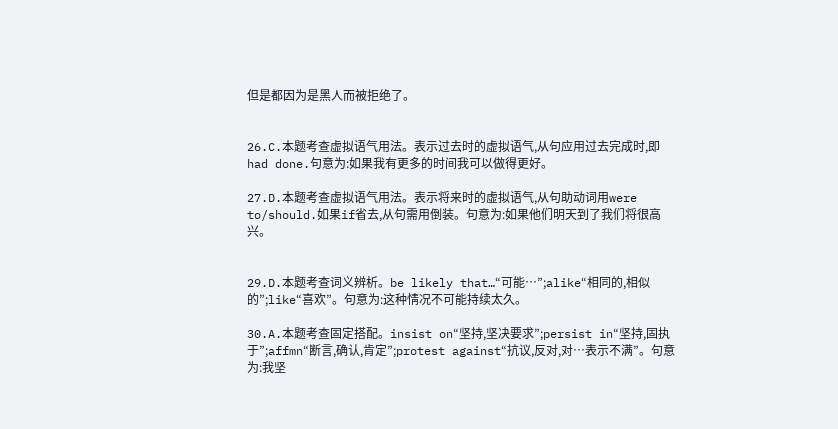但是都因为是黑人而被拒绝了。


26.C.本题考查虚拟语气用法。表示过去时的虚拟语气,从句应用过去完成时,即had done.句意为:如果我有更多的时间我可以做得更好。

27.D.本题考查虚拟语气用法。表示将来时的虚拟语气,从句助动词用were to/should.如果if省去,从句需用倒装。句意为:如果他们明天到了我们将很高兴。


29.D.本题考查词义辨析。be likely that…“可能…”;alike“相同的,相似的”;like“喜欢”。句意为:这种情况不可能持续太久。

30.A.本题考查固定搭配。insist on“坚持,坚决要求”;persist in“坚持,固执于”;affmn“断言,确认,肯定”;protest against“抗议,反对,对…表示不满”。句意为:我坚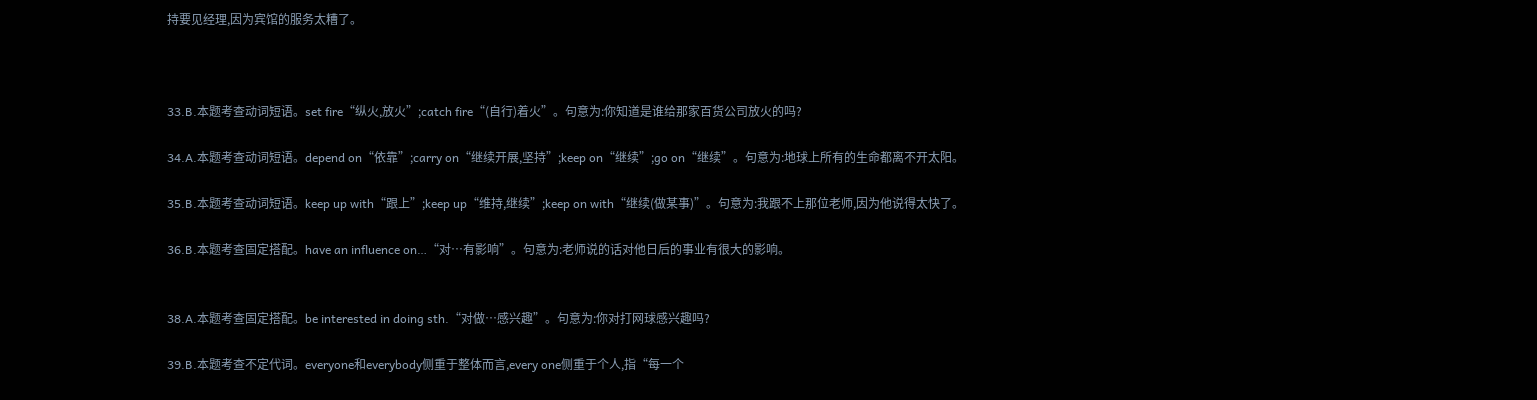持要见经理,因为宾馆的服务太糟了。



33.B.本题考查动词短语。set fire“纵火,放火”;catch fire“(自行)着火”。句意为:你知道是谁给那家百货公司放火的吗?

34.A.本题考查动词短语。depend on“依靠”;carry on“继续开展,坚持”;keep on“继续”;go on“继续”。句意为:地球上所有的生命都离不开太阳。

35.B.本题考查动词短语。keep up with“跟上”;keep up“维持,继续”;keep on with“继续(做某事)”。句意为:我跟不上那位老师,因为他说得太快了。

36.B.本题考查固定搭配。have an influence on…“对…有影响”。句意为:老师说的话对他日后的事业有很大的影响。


38.A.本题考查固定搭配。be interested in doing sth.“对做…感兴趣”。句意为:你对打网球感兴趣吗?

39.B.本题考查不定代词。everyone和everybody侧重于整体而言,every one侧重于个人,指“每一个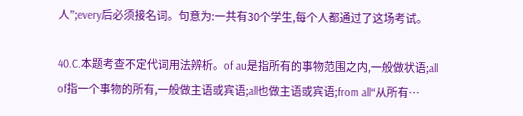人”;every后必须接名词。句意为:一共有30个学生,每个人都通过了这场考试。

40.C.本题考查不定代词用法辨析。of au是指所有的事物范围之内,一般做状语;all of指一个事物的所有,一般做主语或宾语;all也做主语或宾语;from all“从所有…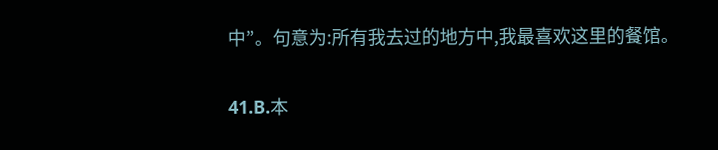中”。句意为:所有我去过的地方中,我最喜欢这里的餐馆。

41.B.本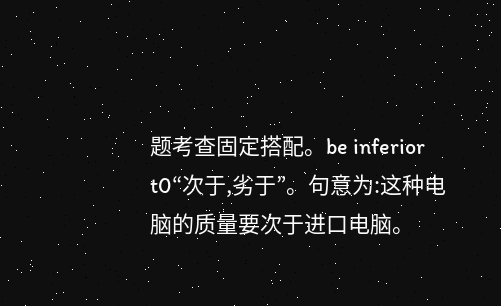题考查固定搭配。be inferior t0“次于,劣于”。句意为:这种电脑的质量要次于进口电脑。